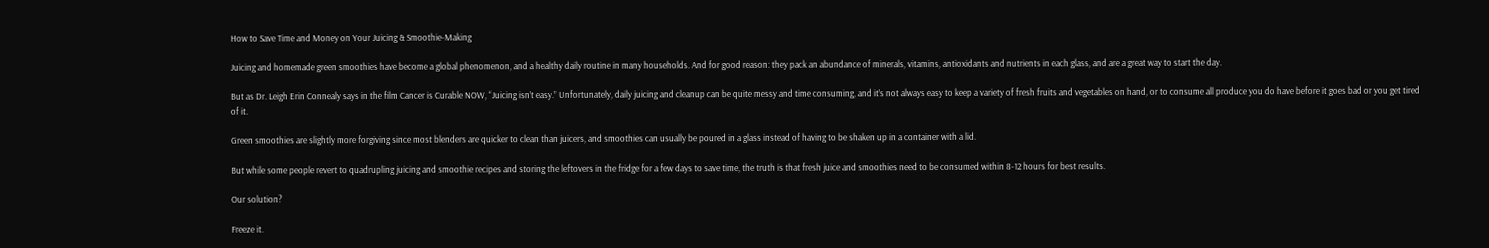How to Save Time and Money on Your Juicing & Smoothie-Making

Juicing and homemade green smoothies have become a global phenomenon, and a healthy daily routine in many households. And for good reason: they pack an abundance of minerals, vitamins, antioxidants and nutrients in each glass, and are a great way to start the day.

But as Dr. Leigh Erin Connealy says in the film Cancer is Curable NOW, “Juicing isn’t easy.” Unfortunately, daily juicing and cleanup can be quite messy and time consuming, and it’s not always easy to keep a variety of fresh fruits and vegetables on hand, or to consume all produce you do have before it goes bad or you get tired of it.

Green smoothies are slightly more forgiving since most blenders are quicker to clean than juicers, and smoothies can usually be poured in a glass instead of having to be shaken up in a container with a lid.

But while some people revert to quadrupling juicing and smoothie recipes and storing the leftovers in the fridge for a few days to save time, the truth is that fresh juice and smoothies need to be consumed within 8-12 hours for best results.

Our solution?

Freeze it.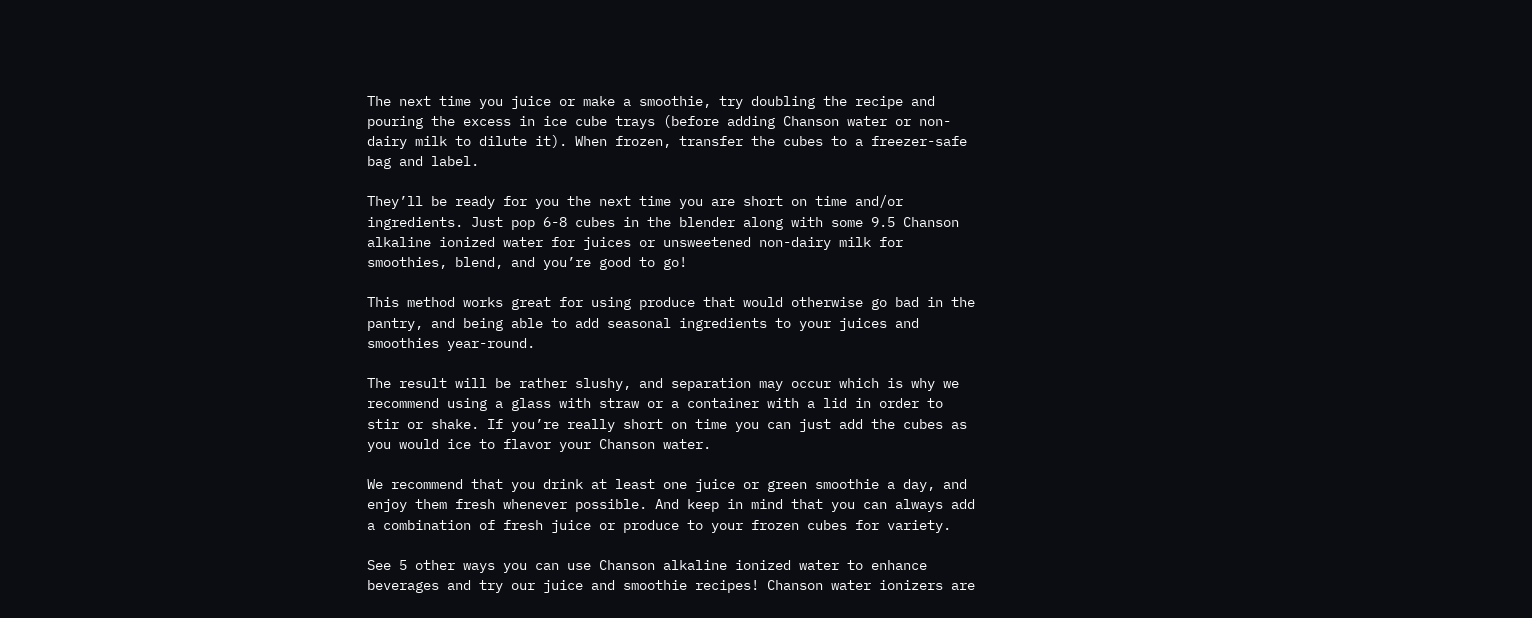The next time you juice or make a smoothie, try doubling the recipe and pouring the excess in ice cube trays (before adding Chanson water or non-dairy milk to dilute it). When frozen, transfer the cubes to a freezer-safe bag and label.

They’ll be ready for you the next time you are short on time and/or ingredients. Just pop 6-8 cubes in the blender along with some 9.5 Chanson alkaline ionized water for juices or unsweetened non-dairy milk for smoothies, blend, and you’re good to go!

This method works great for using produce that would otherwise go bad in the pantry, and being able to add seasonal ingredients to your juices and smoothies year-round.

The result will be rather slushy, and separation may occur which is why we recommend using a glass with straw or a container with a lid in order to stir or shake. If you’re really short on time you can just add the cubes as you would ice to flavor your Chanson water.

We recommend that you drink at least one juice or green smoothie a day, and enjoy them fresh whenever possible. And keep in mind that you can always add a combination of fresh juice or produce to your frozen cubes for variety.

See 5 other ways you can use Chanson alkaline ionized water to enhance beverages and try our juice and smoothie recipes! Chanson water ionizers are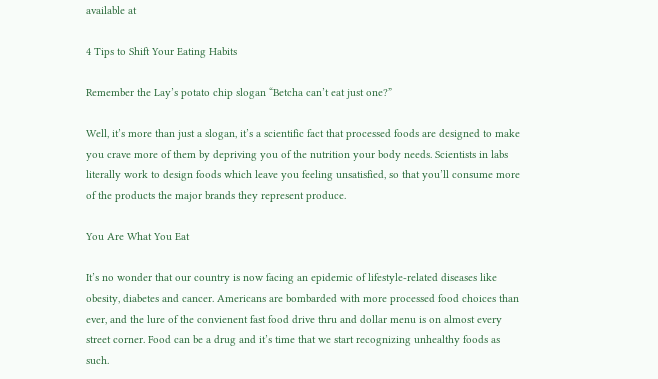available at

4 Tips to Shift Your Eating Habits

Remember the Lay’s potato chip slogan “Betcha can’t eat just one?”

Well, it’s more than just a slogan, it’s a scientific fact that processed foods are designed to make you crave more of them by depriving you of the nutrition your body needs. Scientists in labs literally work to design foods which leave you feeling unsatisfied, so that you’ll consume more of the products the major brands they represent produce.

You Are What You Eat

It’s no wonder that our country is now facing an epidemic of lifestyle-related diseases like obesity, diabetes and cancer. Americans are bombarded with more processed food choices than ever, and the lure of the convienent fast food drive thru and dollar menu is on almost every street corner. Food can be a drug and it’s time that we start recognizing unhealthy foods as such.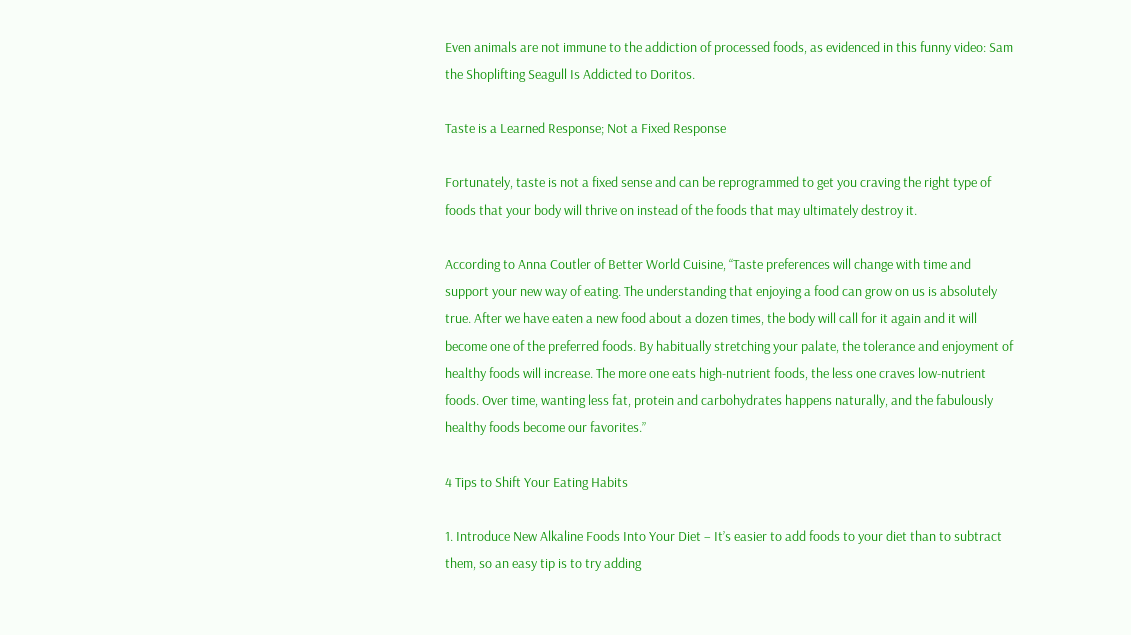Even animals are not immune to the addiction of processed foods, as evidenced in this funny video: Sam the Shoplifting Seagull Is Addicted to Doritos.

Taste is a Learned Response; Not a Fixed Response

Fortunately, taste is not a fixed sense and can be reprogrammed to get you craving the right type of foods that your body will thrive on instead of the foods that may ultimately destroy it.

According to Anna Coutler of Better World Cuisine, “Taste preferences will change with time and support your new way of eating. The understanding that enjoying a food can grow on us is absolutely true. After we have eaten a new food about a dozen times, the body will call for it again and it will become one of the preferred foods. By habitually stretching your palate, the tolerance and enjoyment of healthy foods will increase. The more one eats high-nutrient foods, the less one craves low-nutrient foods. Over time, wanting less fat, protein and carbohydrates happens naturally, and the fabulously healthy foods become our favorites.”

4 Tips to Shift Your Eating Habits

1. Introduce New Alkaline Foods Into Your Diet – It’s easier to add foods to your diet than to subtract them, so an easy tip is to try adding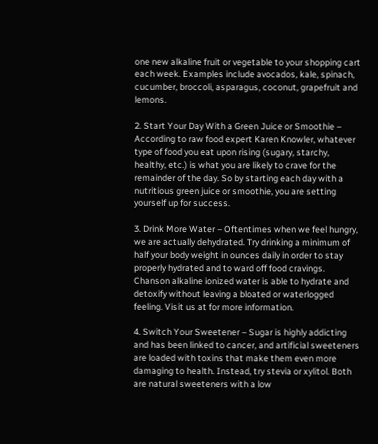one new alkaline fruit or vegetable to your shopping cart each week. Examples include avocados, kale, spinach, cucumber, broccoli, asparagus, coconut, grapefruit and lemons.

2. Start Your Day With a Green Juice or Smoothie – According to raw food expert Karen Knowler, whatever type of food you eat upon rising (sugary, starchy, healthy, etc.) is what you are likely to crave for the remainder of the day. So by starting each day with a nutritious green juice or smoothie, you are setting yourself up for success.

3. Drink More Water – Oftentimes when we feel hungry, we are actually dehydrated. Try drinking a minimum of half your body weight in ounces daily in order to stay properly hydrated and to ward off food cravings. Chanson alkaline ionized water is able to hydrate and detoxify without leaving a bloated or waterlogged feeling. Visit us at for more information.

4. Switch Your Sweetener – Sugar is highly addicting and has been linked to cancer, and artificial sweeteners are loaded with toxins that make them even more damaging to health. Instead, try stevia or xylitol. Both are natural sweeteners with a low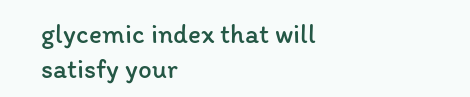glycemic index that will satisfy your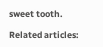sweet tooth.

Related articles: